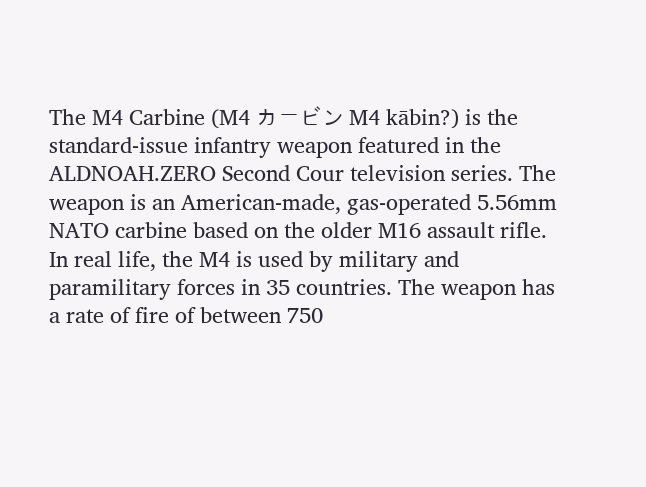The M4 Carbine (M4 カービン M4 kābin?) is the standard-issue infantry weapon featured in the ALDNOAH.ZERO Second Cour television series. The weapon is an American-made, gas-operated 5.56mm NATO carbine based on the older M16 assault rifle. In real life, the M4 is used by military and paramilitary forces in 35 countries. The weapon has a rate of fire of between 750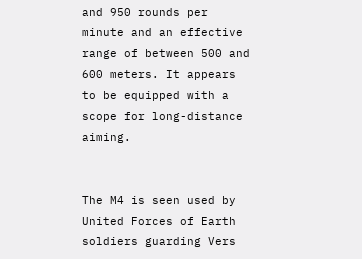and 950 rounds per minute and an effective range of between 500 and 600 meters. It appears to be equipped with a scope for long-distance aiming.


The M4 is seen used by United Forces of Earth soldiers guarding Vers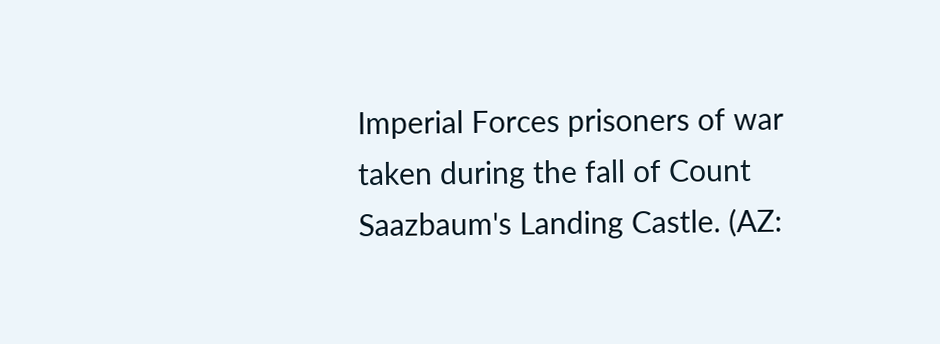Imperial Forces prisoners of war taken during the fall of Count Saazbaum's Landing Castle. (AZ: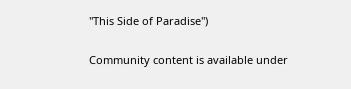"This Side of Paradise")

Community content is available under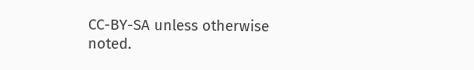CC-BY-SA unless otherwise noted.